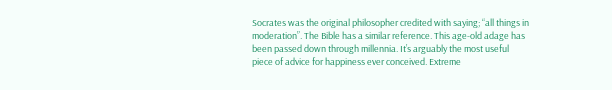Socrates was the original philosopher credited with saying; “all things in moderation”. The Bible has a similar reference. This age-old adage has been passed down through millennia. It’s arguably the most useful piece of advice for happiness ever conceived. Extreme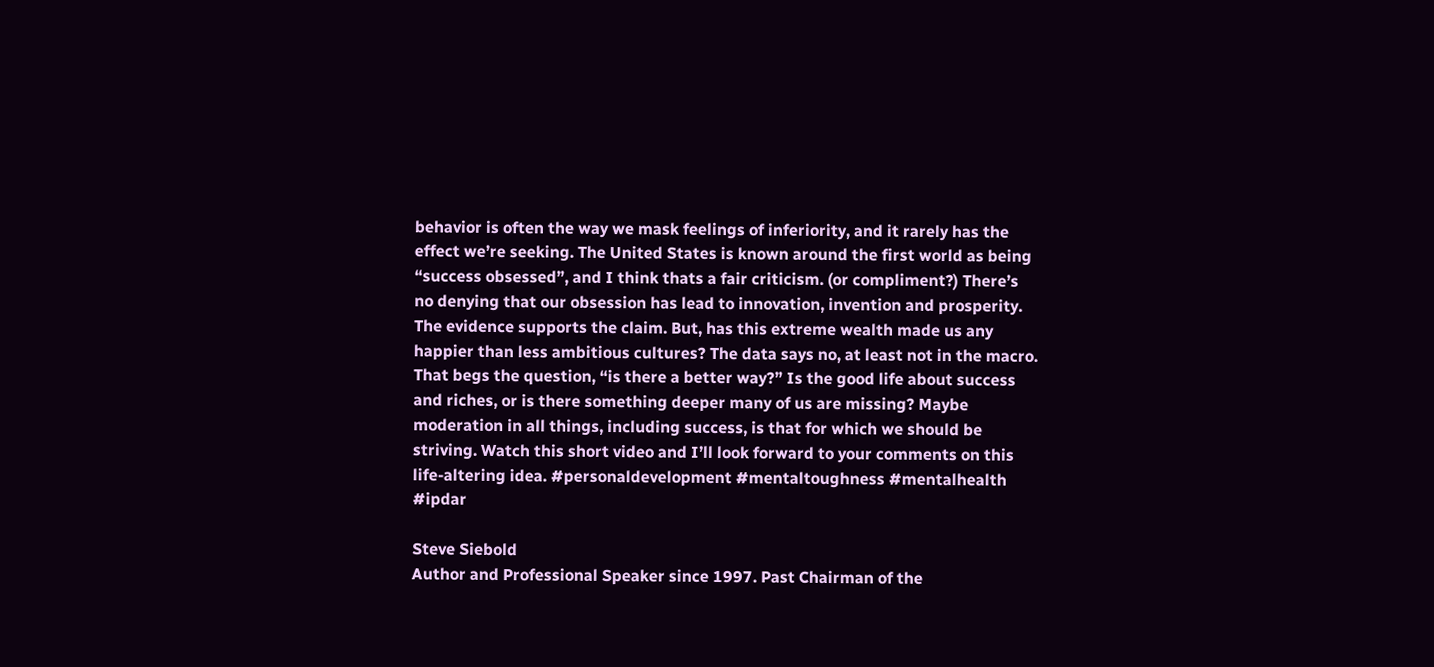behavior is often the way we mask feelings of inferiority, and it rarely has the effect we’re seeking. The United States is known around the first world as being “success obsessed”, and I think thats a fair criticism. (or compliment?) There’s no denying that our obsession has lead to innovation, invention and prosperity. The evidence supports the claim. But, has this extreme wealth made us any happier than less ambitious cultures? The data says no, at least not in the macro. That begs the question, “is there a better way?” Is the good life about success and riches, or is there something deeper many of us are missing? Maybe moderation in all things, including success, is that for which we should be striving. Watch this short video and I’ll look forward to your comments on this life-altering idea. #personaldevelopment #mentaltoughness #mentalhealth #ipdar

Steve Siebold
Author and Professional Speaker since 1997. Past Chairman of the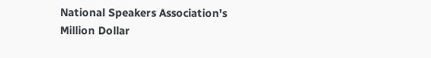National Speakers Association's Million Dollar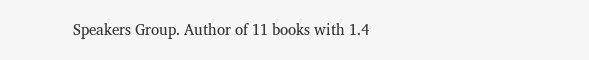Speakers Group. Author of 11 books with 1.4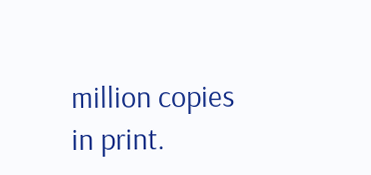million copies in print.